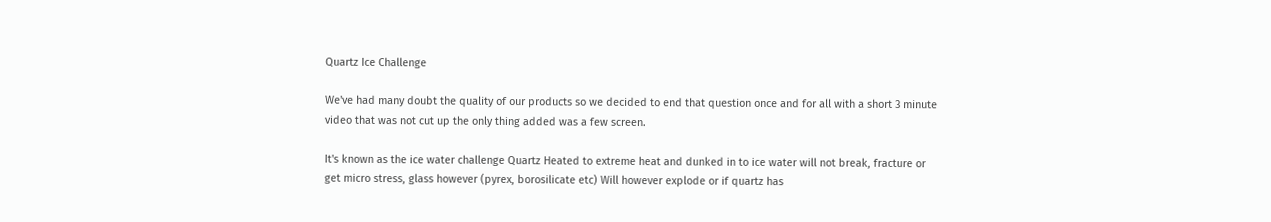Quartz Ice Challenge

We've had many doubt the quality of our products so we decided to end that question once and for all with a short 3 minute video that was not cut up the only thing added was a few screen.

It's known as the ice water challenge Quartz Heated to extreme heat and dunked in to ice water will not break, fracture or get micro stress, glass however (pyrex, borosilicate etc) Will however explode or if quartz has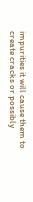impurities it will cause them to create cracks or possibly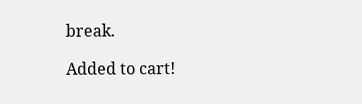break.

Added to cart!